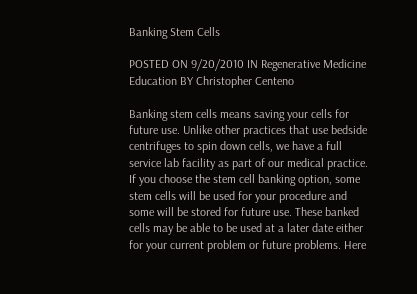Banking Stem Cells

POSTED ON 9/20/2010 IN Regenerative Medicine Education BY Christopher Centeno

Banking stem cells means saving your cells for future use. Unlike other practices that use bedside centrifuges to spin down cells, we have a full service lab facility as part of our medical practice. If you choose the stem cell banking option, some stem cells will be used for your procedure and some will be stored for future use. These banked cells may be able to be used at a later date either for your current problem or future problems. Here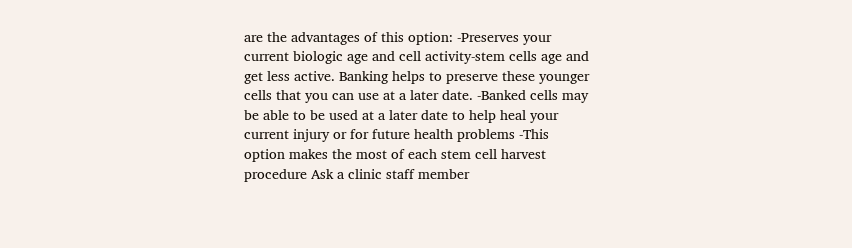are the advantages of this option: -Preserves your current biologic age and cell activity-stem cells age and get less active. Banking helps to preserve these younger cells that you can use at a later date. -Banked cells may be able to be used at a later date to help heal your current injury or for future health problems -This option makes the most of each stem cell harvest procedure Ask a clinic staff member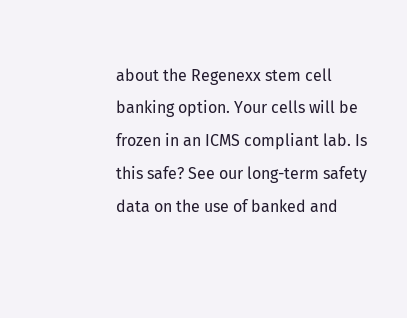about the Regenexx stem cell banking option. Your cells will be frozen in an ICMS compliant lab. Is this safe? See our long-term safety data on the use of banked and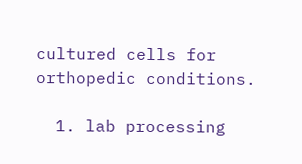cultured cells for orthopedic conditions.

  1. lab processing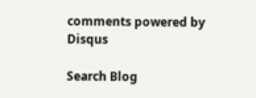comments powered by Disqus

Search Blog